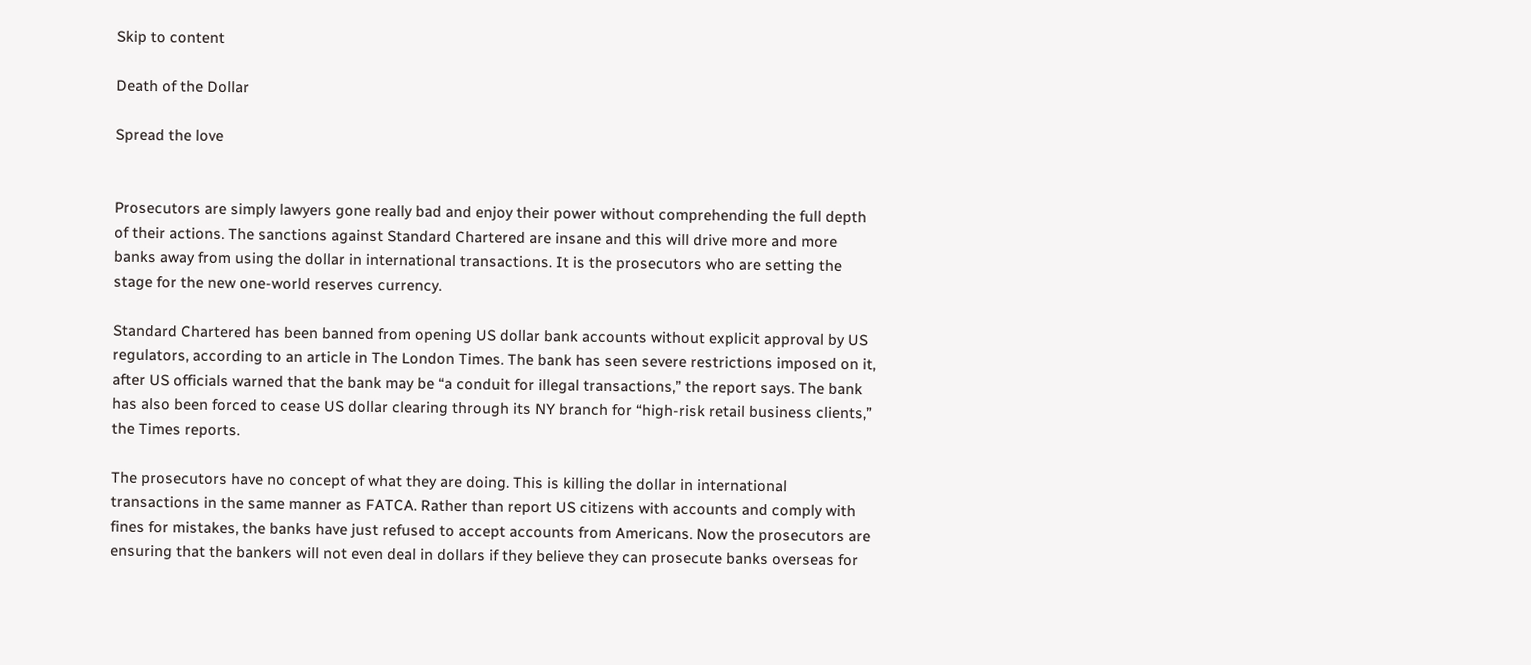Skip to content

Death of the Dollar

Spread the love


Prosecutors are simply lawyers gone really bad and enjoy their power without comprehending the full depth of their actions. The sanctions against Standard Chartered are insane and this will drive more and more banks away from using the dollar in international transactions. It is the prosecutors who are setting the stage for the new one-world reserves currency.

Standard Chartered has been banned from opening US dollar bank accounts without explicit approval by US regulators, according to an article in The London Times. The bank has seen severe restrictions imposed on it, after US officials warned that the bank may be “a conduit for illegal transactions,” the report says. The bank has also been forced to cease US dollar clearing through its NY branch for “high-risk retail business clients,” the Times reports.

The prosecutors have no concept of what they are doing. This is killing the dollar in international transactions in the same manner as FATCA. Rather than report US citizens with accounts and comply with fines for mistakes, the banks have just refused to accept accounts from Americans. Now the prosecutors are ensuring that the bankers will not even deal in dollars if they believe they can prosecute banks overseas for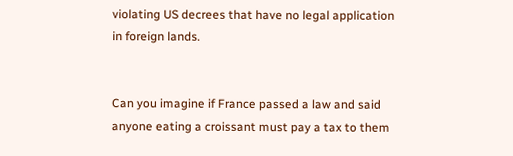violating US decrees that have no legal application in foreign lands.


Can you imagine if France passed a law and said anyone eating a croissant must pay a tax to them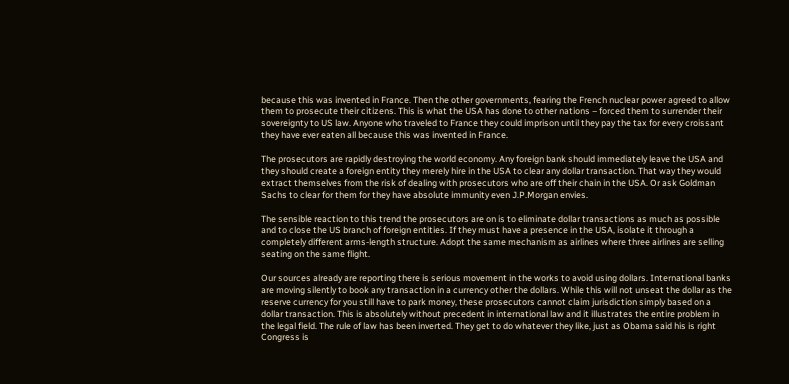because this was invented in France. Then the other governments, fearing the French nuclear power agreed to allow them to prosecute their citizens. This is what the USA has done to other nations – forced them to surrender their sovereignty to US law. Anyone who traveled to France they could imprison until they pay the tax for every croissant they have ever eaten all because this was invented in France.

The prosecutors are rapidly destroying the world economy. Any foreign bank should immediately leave the USA and they should create a foreign entity they merely hire in the USA to clear any dollar transaction. That way they would extract themselves from the risk of dealing with prosecutors who are off their chain in the USA. Or ask Goldman Sachs to clear for them for they have absolute immunity even J.P.Morgan envies.

The sensible reaction to this trend the prosecutors are on is to eliminate dollar transactions as much as possible and to close the US branch of foreign entities. If they must have a presence in the USA, isolate it through a completely different arms-length structure. Adopt the same mechanism as airlines where three airlines are selling seating on the same flight.

Our sources already are reporting there is serious movement in the works to avoid using dollars. International banks are moving silently to book any transaction in a currency other the dollars. While this will not unseat the dollar as the reserve currency for you still have to park money, these prosecutors cannot claim jurisdiction simply based on a dollar transaction. This is absolutely without precedent in international law and it illustrates the entire problem in the legal field. The rule of law has been inverted. They get to do whatever they like, just as Obama said his is right Congress is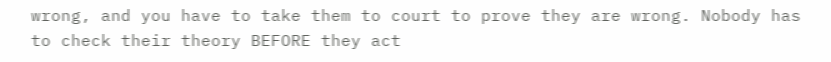wrong, and you have to take them to court to prove they are wrong. Nobody has to check their theory BEFORE they act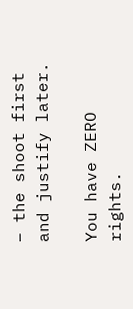– the shoot first and justify later.

You have ZERO rights.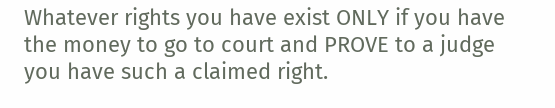Whatever rights you have exist ONLY if you have the money to go to court and PROVE to a judge you have such a claimed right.